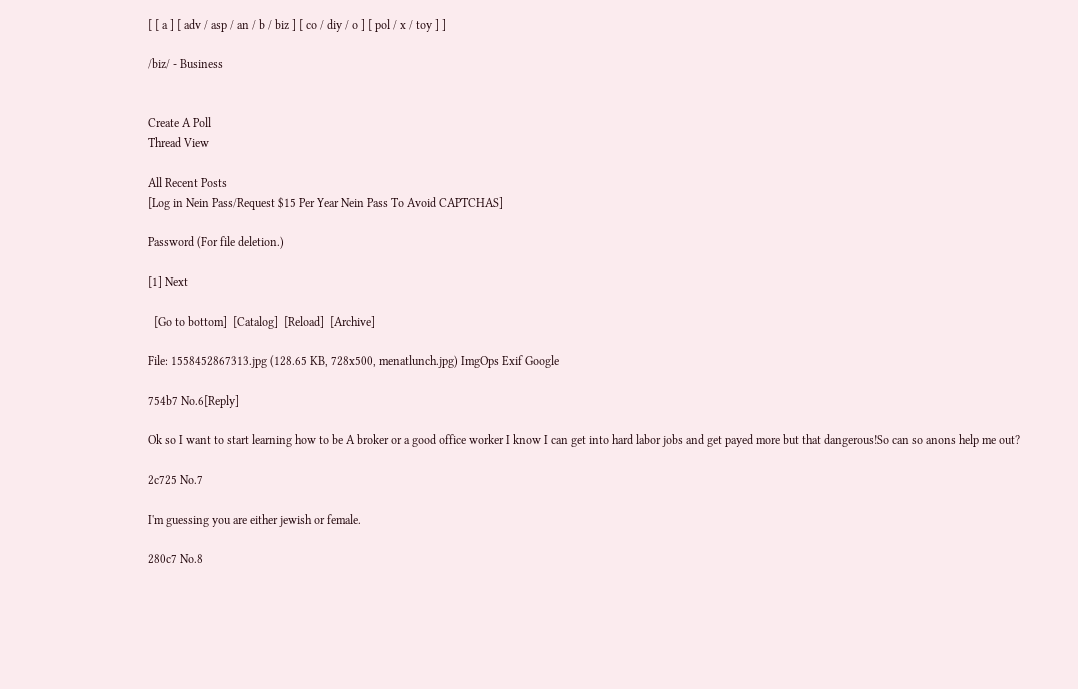[ [ a ] [ adv / asp / an / b / biz ] [ co / diy / o ] [ pol / x / toy ] ]

/biz/ - Business


Create A Poll
Thread View

All Recent Posts
[Log in Nein Pass/Request $15 Per Year Nein Pass To Avoid CAPTCHAS]

Password (For file deletion.)

[1] Next

  [Go to bottom]  [Catalog]  [Reload]  [Archive]

File: 1558452867313.jpg (128.65 KB, 728x500, menatlunch.jpg) ImgOps Exif Google

754b7 No.6[Reply]

Ok so I want to start learning how to be A broker or a good office worker I know I can get into hard labor jobs and get payed more but that dangerous!So can so anons help me out?

2c725 No.7

I'm guessing you are either jewish or female.

280c7 No.8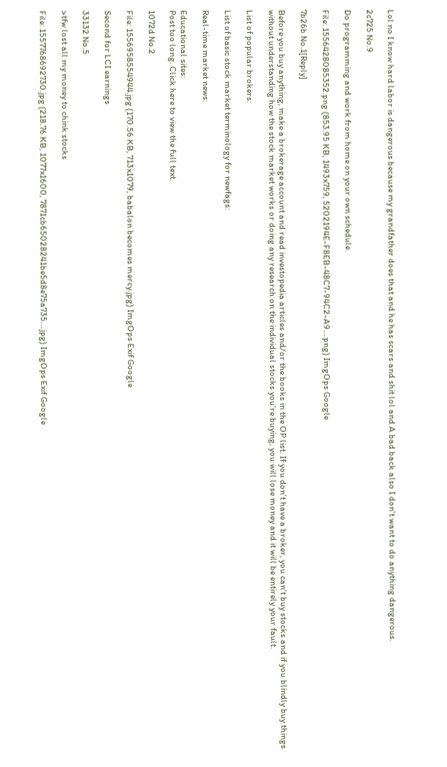Lol no I know hard labor is dangerous because my grandfather does that and he has scars and shit lol and A bad back also I don't want to do anything dangerous.

2c725 No.9

Do programming and work from home on your own schedule.

File: 1556428085352.png (853.95 KB, 1493x759, 5202194E-F8EB-48C7-94C2-A9….png) ImgOps Google

7b26b No.1[Reply]

Before you buy anything, make a brokerage account and read investopedia articles and/or the books in the OP list. If you don't have a broker, you can't buy stocks and if you blindly buy things without understanding how the stock market works or doing any research on the individual stocks you're buying, you will lose money and it will be entirely your fault.

List of popular brokers:

List of basic stock market terminology for newfags:

Real-time market news:

Educational sites:
Post too long. Click here to view the full text.

1072d No.2

File: 1556958554944.jpg (170.56 KB, 713x1079, babalon becomes mercy.jpg) ImgOps Exif Google

Second for LCI earnings

33132 No.5

>tfw lost all my money to chink stocks

File: 1557768692730.jpg (218.76 KB, 1077x1600, 7871cb65028241be5d8e75a735….jpg) ImgOps Exif Google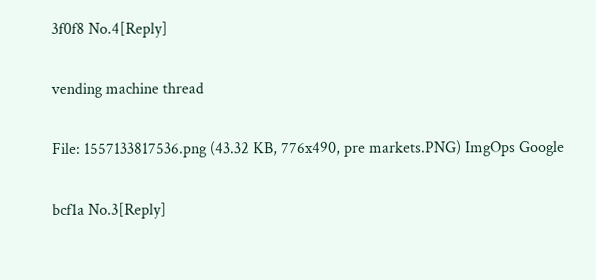3f0f8 No.4[Reply]

vending machine thread

File: 1557133817536.png (43.32 KB, 776x490, pre markets.PNG) ImgOps Google

bcf1a No.3[Reply]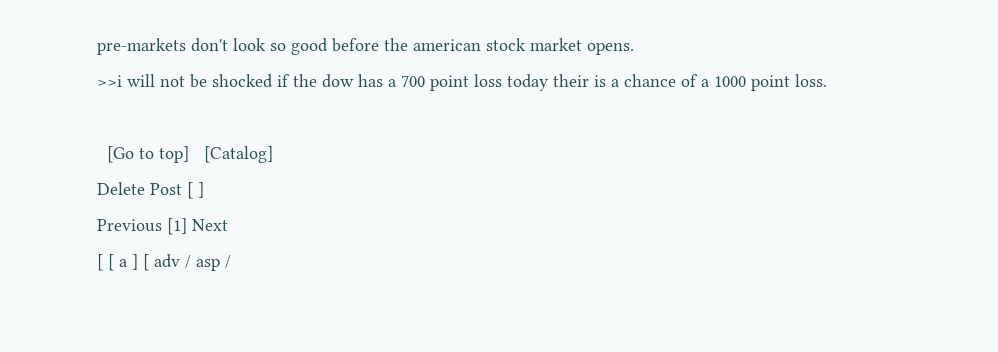pre-markets don't look so good before the american stock market opens.
>>i will not be shocked if the dow has a 700 point loss today their is a chance of a 1000 point loss.

  [Go to top]   [Catalog]
Delete Post [ ]
Previous [1] Next
[ [ a ] [ adv / asp /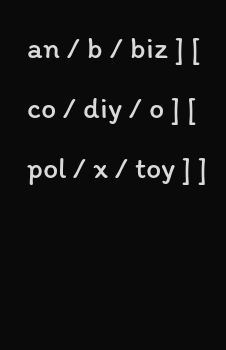an / b / biz ] [ co / diy / o ] [ pol / x / toy ] ]